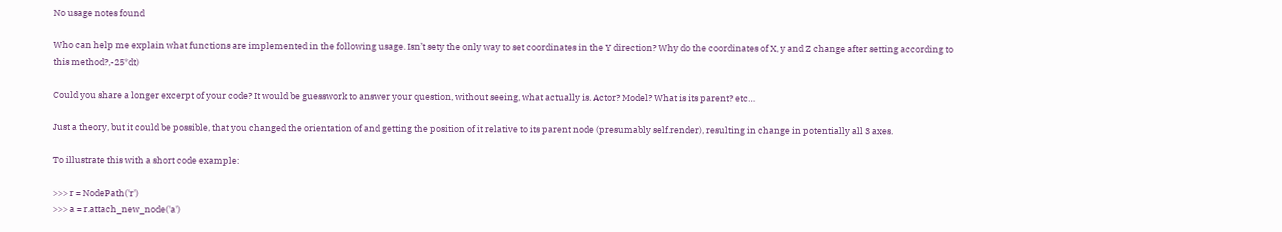No usage notes found

Who can help me explain what functions are implemented in the following usage. Isn’t sety the only way to set coordinates in the Y direction? Why do the coordinates of X, y and Z change after setting according to this method?,-25*dt)

Could you share a longer excerpt of your code? It would be guesswork to answer your question, without seeing, what actually is. Actor? Model? What is its parent? etc…

Just a theory, but it could be possible, that you changed the orientation of and getting the position of it relative to its parent node (presumably self.render), resulting in change in potentially all 3 axes.

To illustrate this with a short code example:

>>> r = NodePath('r')
>>> a = r.attach_new_node('a')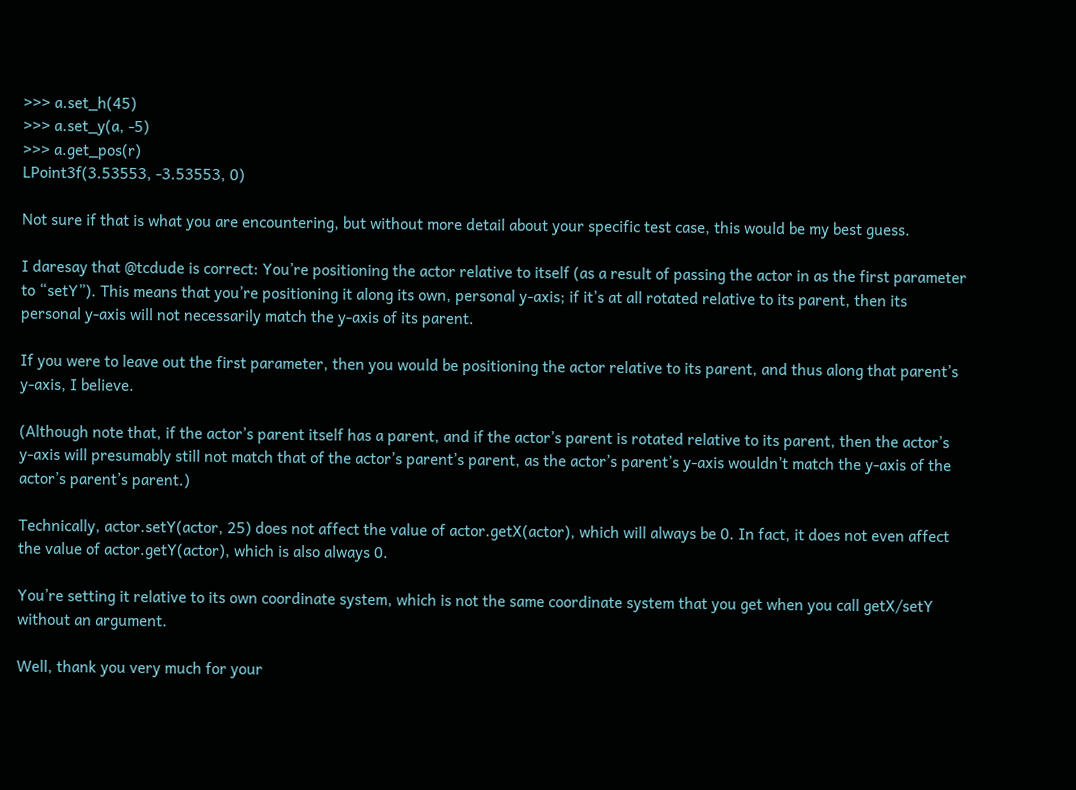>>> a.set_h(45)
>>> a.set_y(a, -5)
>>> a.get_pos(r)
LPoint3f(3.53553, -3.53553, 0)

Not sure if that is what you are encountering, but without more detail about your specific test case, this would be my best guess.

I daresay that @tcdude is correct: You’re positioning the actor relative to itself (as a result of passing the actor in as the first parameter to “setY”). This means that you’re positioning it along its own, personal y-axis; if it’s at all rotated relative to its parent, then its personal y-axis will not necessarily match the y-axis of its parent.

If you were to leave out the first parameter, then you would be positioning the actor relative to its parent, and thus along that parent’s y-axis, I believe.

(Although note that, if the actor’s parent itself has a parent, and if the actor’s parent is rotated relative to its parent, then the actor’s y-axis will presumably still not match that of the actor’s parent’s parent, as the actor’s parent’s y-axis wouldn’t match the y-axis of the actor’s parent’s parent.)

Technically, actor.setY(actor, 25) does not affect the value of actor.getX(actor), which will always be 0. In fact, it does not even affect the value of actor.getY(actor), which is also always 0.

You’re setting it relative to its own coordinate system, which is not the same coordinate system that you get when you call getX/setY without an argument.

Well, thank you very much for your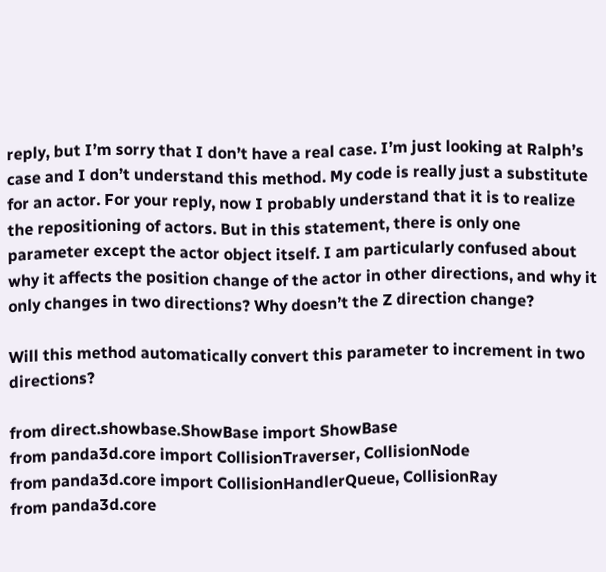reply, but I’m sorry that I don’t have a real case. I’m just looking at Ralph’s case and I don’t understand this method. My code is really just a substitute for an actor. For your reply, now I probably understand that it is to realize the repositioning of actors. But in this statement, there is only one parameter except the actor object itself. I am particularly confused about why it affects the position change of the actor in other directions, and why it only changes in two directions? Why doesn’t the Z direction change?

Will this method automatically convert this parameter to increment in two directions?

from direct.showbase.ShowBase import ShowBase
from panda3d.core import CollisionTraverser, CollisionNode
from panda3d.core import CollisionHandlerQueue, CollisionRay
from panda3d.core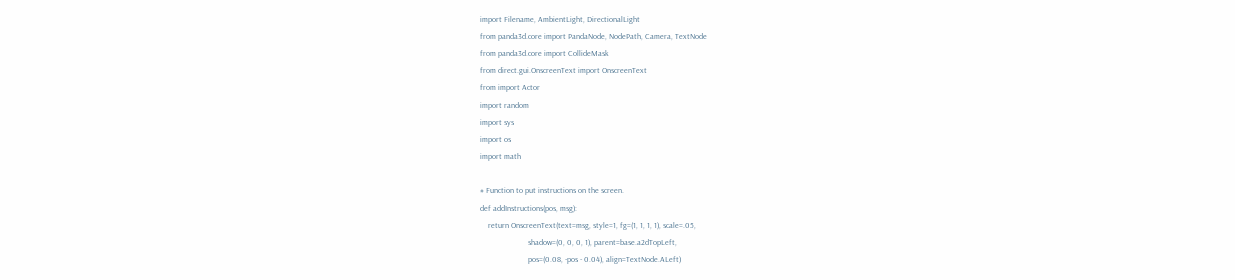import Filename, AmbientLight, DirectionalLight
from panda3d.core import PandaNode, NodePath, Camera, TextNode
from panda3d.core import CollideMask
from direct.gui.OnscreenText import OnscreenText
from import Actor
import random
import sys
import os
import math

# Function to put instructions on the screen.
def addInstructions(pos, msg):
    return OnscreenText(text=msg, style=1, fg=(1, 1, 1, 1), scale=.05,
                        shadow=(0, 0, 0, 1), parent=base.a2dTopLeft,
                        pos=(0.08, -pos - 0.04), align=TextNode.ALeft)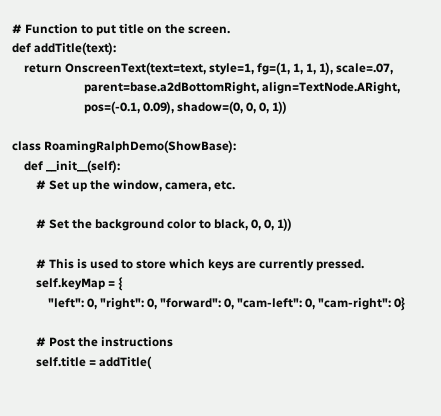# Function to put title on the screen.
def addTitle(text):
    return OnscreenText(text=text, style=1, fg=(1, 1, 1, 1), scale=.07,
                        parent=base.a2dBottomRight, align=TextNode.ARight,
                        pos=(-0.1, 0.09), shadow=(0, 0, 0, 1))

class RoamingRalphDemo(ShowBase):
    def __init__(self):
        # Set up the window, camera, etc.

        # Set the background color to black, 0, 0, 1))

        # This is used to store which keys are currently pressed.
        self.keyMap = {
            "left": 0, "right": 0, "forward": 0, "cam-left": 0, "cam-right": 0}

        # Post the instructions
        self.title = addTitle(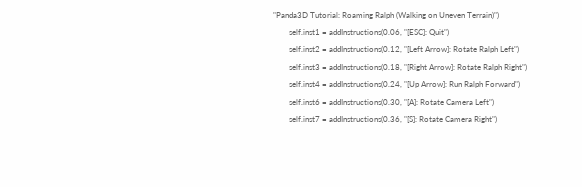"Panda3D Tutorial: Roaming Ralph (Walking on Uneven Terrain)")
        self.inst1 = addInstructions(0.06, "[ESC]: Quit")
        self.inst2 = addInstructions(0.12, "[Left Arrow]: Rotate Ralph Left")
        self.inst3 = addInstructions(0.18, "[Right Arrow]: Rotate Ralph Right")
        self.inst4 = addInstructions(0.24, "[Up Arrow]: Run Ralph Forward")
        self.inst6 = addInstructions(0.30, "[A]: Rotate Camera Left")
        self.inst7 = addInstructions(0.36, "[S]: Rotate Camera Right")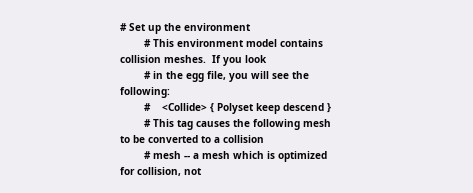# Set up the environment
        # This environment model contains collision meshes.  If you look
        # in the egg file, you will see the following:
        #    <Collide> { Polyset keep descend }
        # This tag causes the following mesh to be converted to a collision
        # mesh -- a mesh which is optimized for collision, not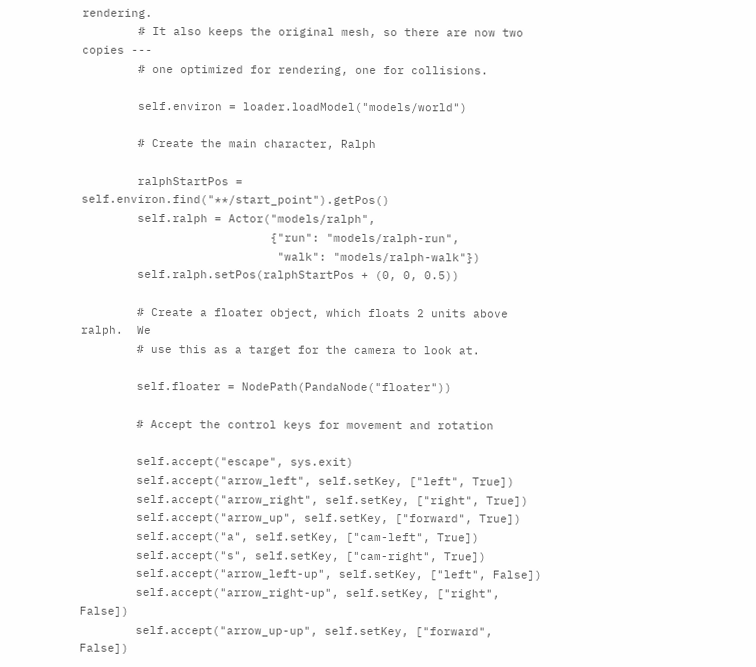rendering.
        # It also keeps the original mesh, so there are now two copies ---
        # one optimized for rendering, one for collisions.

        self.environ = loader.loadModel("models/world")

        # Create the main character, Ralph

        ralphStartPos = self.environ.find("**/start_point").getPos()
        self.ralph = Actor("models/ralph",
                           {"run": "models/ralph-run",
                            "walk": "models/ralph-walk"})
        self.ralph.setPos(ralphStartPos + (0, 0, 0.5))

        # Create a floater object, which floats 2 units above ralph.  We
        # use this as a target for the camera to look at.

        self.floater = NodePath(PandaNode("floater"))

        # Accept the control keys for movement and rotation

        self.accept("escape", sys.exit)
        self.accept("arrow_left", self.setKey, ["left", True])
        self.accept("arrow_right", self.setKey, ["right", True])
        self.accept("arrow_up", self.setKey, ["forward", True])
        self.accept("a", self.setKey, ["cam-left", True])
        self.accept("s", self.setKey, ["cam-right", True])
        self.accept("arrow_left-up", self.setKey, ["left", False])
        self.accept("arrow_right-up", self.setKey, ["right", False])
        self.accept("arrow_up-up", self.setKey, ["forward", False])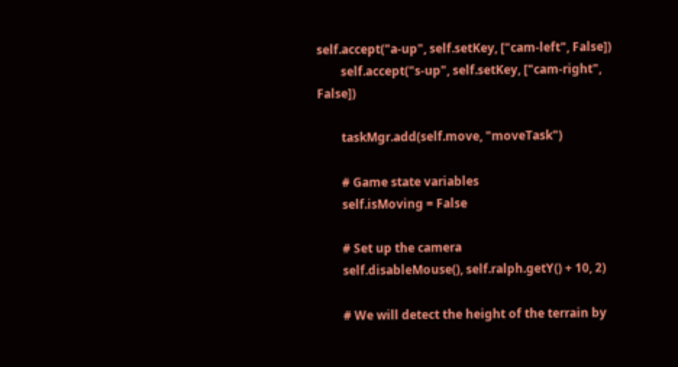self.accept("a-up", self.setKey, ["cam-left", False])
        self.accept("s-up", self.setKey, ["cam-right", False])

        taskMgr.add(self.move, "moveTask")

        # Game state variables
        self.isMoving = False

        # Set up the camera
        self.disableMouse(), self.ralph.getY() + 10, 2)

        # We will detect the height of the terrain by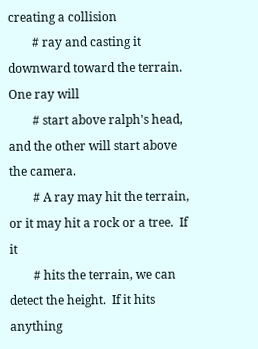creating a collision
        # ray and casting it downward toward the terrain.  One ray will
        # start above ralph's head, and the other will start above the camera.
        # A ray may hit the terrain, or it may hit a rock or a tree.  If it
        # hits the terrain, we can detect the height.  If it hits anything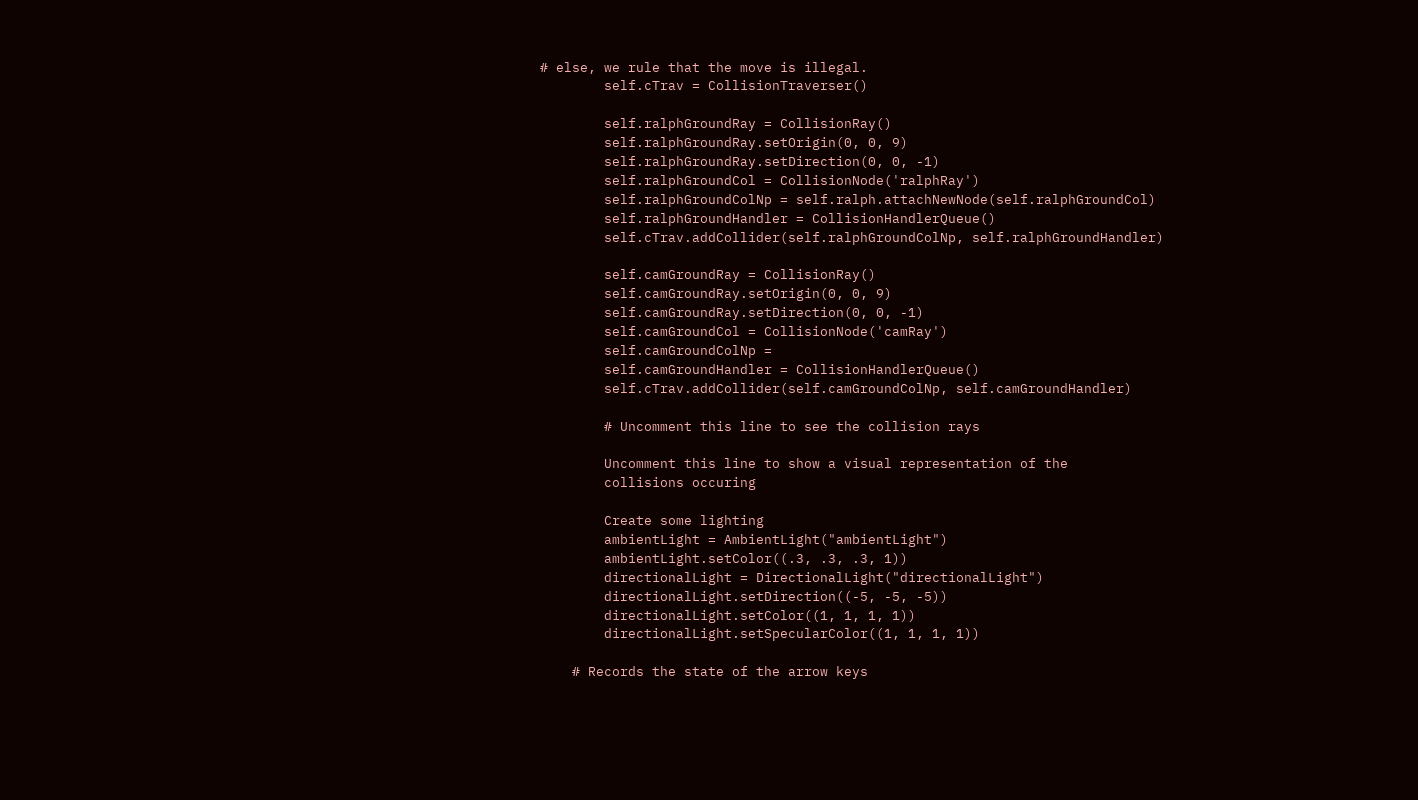# else, we rule that the move is illegal.
        self.cTrav = CollisionTraverser()

        self.ralphGroundRay = CollisionRay()
        self.ralphGroundRay.setOrigin(0, 0, 9)
        self.ralphGroundRay.setDirection(0, 0, -1)
        self.ralphGroundCol = CollisionNode('ralphRay')
        self.ralphGroundColNp = self.ralph.attachNewNode(self.ralphGroundCol)
        self.ralphGroundHandler = CollisionHandlerQueue()
        self.cTrav.addCollider(self.ralphGroundColNp, self.ralphGroundHandler)

        self.camGroundRay = CollisionRay()
        self.camGroundRay.setOrigin(0, 0, 9)
        self.camGroundRay.setDirection(0, 0, -1)
        self.camGroundCol = CollisionNode('camRay')
        self.camGroundColNp =
        self.camGroundHandler = CollisionHandlerQueue()
        self.cTrav.addCollider(self.camGroundColNp, self.camGroundHandler)

        # Uncomment this line to see the collision rays

        Uncomment this line to show a visual representation of the
        collisions occuring

        Create some lighting
        ambientLight = AmbientLight("ambientLight")
        ambientLight.setColor((.3, .3, .3, 1))
        directionalLight = DirectionalLight("directionalLight")
        directionalLight.setDirection((-5, -5, -5))
        directionalLight.setColor((1, 1, 1, 1))
        directionalLight.setSpecularColor((1, 1, 1, 1))

    # Records the state of the arrow keys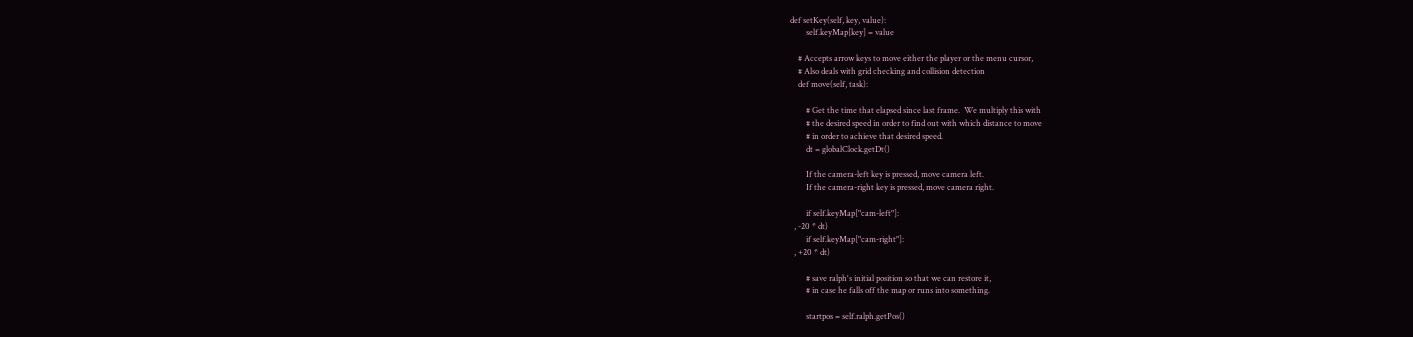def setKey(self, key, value):
        self.keyMap[key] = value

    # Accepts arrow keys to move either the player or the menu cursor,
    # Also deals with grid checking and collision detection
    def move(self, task):

        # Get the time that elapsed since last frame.  We multiply this with
        # the desired speed in order to find out with which distance to move
        # in order to achieve that desired speed.
        dt = globalClock.getDt()

        If the camera-left key is pressed, move camera left.
        If the camera-right key is pressed, move camera right.

        if self.keyMap["cam-left"]:
  , -20 * dt)
        if self.keyMap["cam-right"]:
  , +20 * dt)

        # save ralph's initial position so that we can restore it,
        # in case he falls off the map or runs into something.

        startpos = self.ralph.getPos()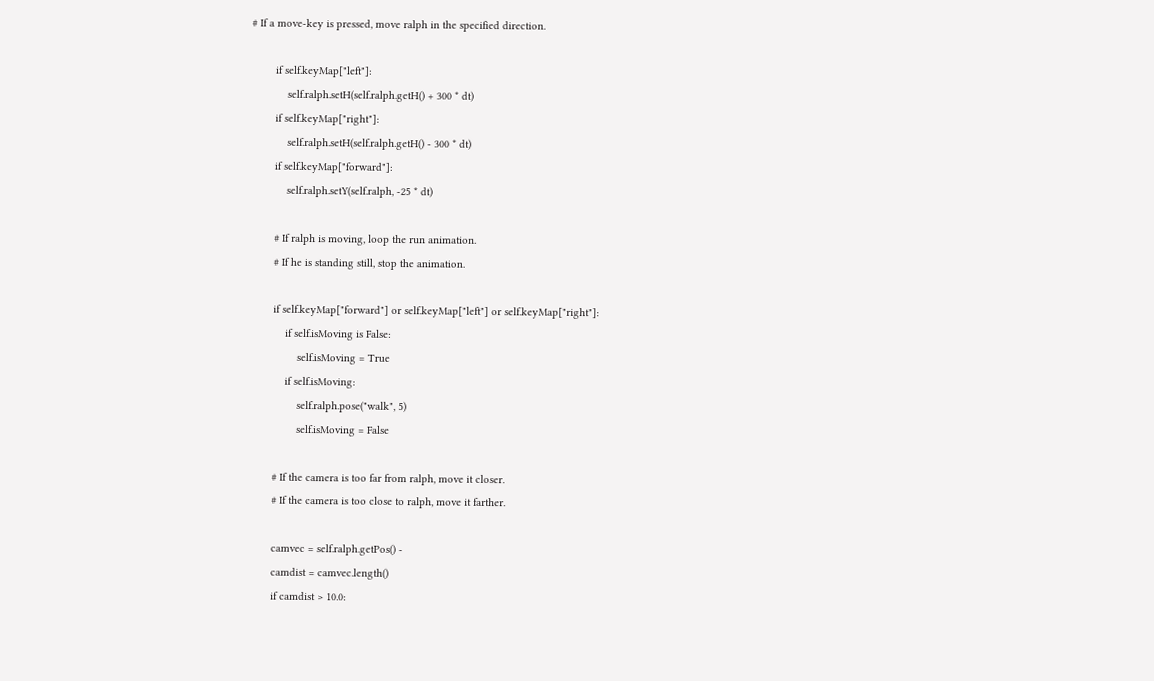# If a move-key is pressed, move ralph in the specified direction.

        if self.keyMap["left"]:
            self.ralph.setH(self.ralph.getH() + 300 * dt)
        if self.keyMap["right"]:
            self.ralph.setH(self.ralph.getH() - 300 * dt)
        if self.keyMap["forward"]:
            self.ralph.setY(self.ralph, -25 * dt)

        # If ralph is moving, loop the run animation.
        # If he is standing still, stop the animation.

        if self.keyMap["forward"] or self.keyMap["left"] or self.keyMap["right"]:
            if self.isMoving is False:
                self.isMoving = True
            if self.isMoving:
                self.ralph.pose("walk", 5)
                self.isMoving = False

        # If the camera is too far from ralph, move it closer.
        # If the camera is too close to ralph, move it farther.

        camvec = self.ralph.getPos() -
        camdist = camvec.length()
        if camdist > 10.0: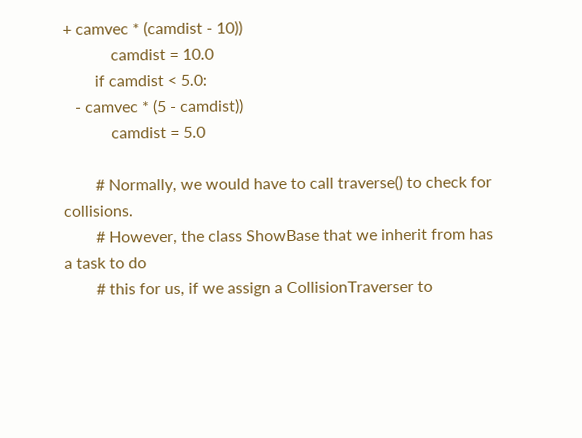+ camvec * (camdist - 10))
            camdist = 10.0
        if camdist < 5.0:
   - camvec * (5 - camdist))
            camdist = 5.0

        # Normally, we would have to call traverse() to check for collisions.
        # However, the class ShowBase that we inherit from has a task to do
        # this for us, if we assign a CollisionTraverser to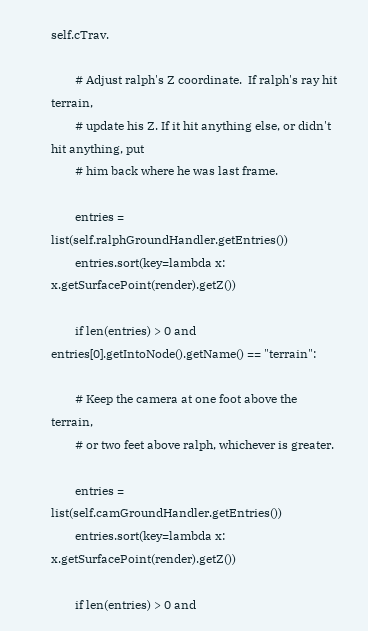self.cTrav.

        # Adjust ralph's Z coordinate.  If ralph's ray hit terrain,
        # update his Z. If it hit anything else, or didn't hit anything, put
        # him back where he was last frame.

        entries = list(self.ralphGroundHandler.getEntries())
        entries.sort(key=lambda x: x.getSurfacePoint(render).getZ())

        if len(entries) > 0 and entries[0].getIntoNode().getName() == "terrain":

        # Keep the camera at one foot above the terrain,
        # or two feet above ralph, whichever is greater.

        entries = list(self.camGroundHandler.getEntries())
        entries.sort(key=lambda x: x.getSurfacePoint(render).getZ())

        if len(entries) > 0 and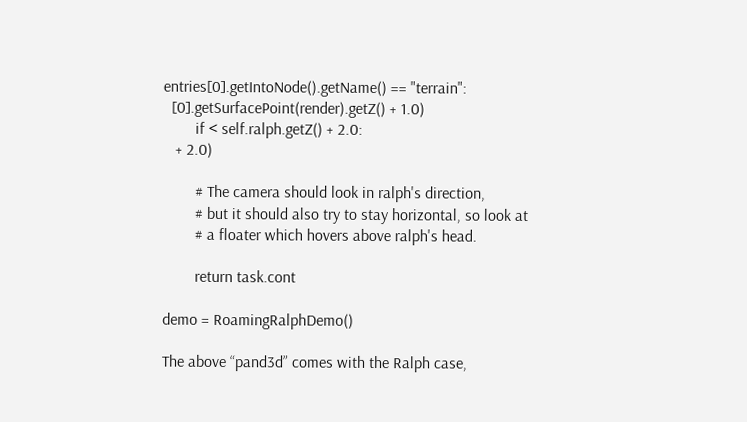entries[0].getIntoNode().getName() == "terrain":
  [0].getSurfacePoint(render).getZ() + 1.0)
        if < self.ralph.getZ() + 2.0:
   + 2.0)

        # The camera should look in ralph's direction,
        # but it should also try to stay horizontal, so look at
        # a floater which hovers above ralph's head.

        return task.cont

demo = RoamingRalphDemo()

The above “pand3d” comes with the Ralph case,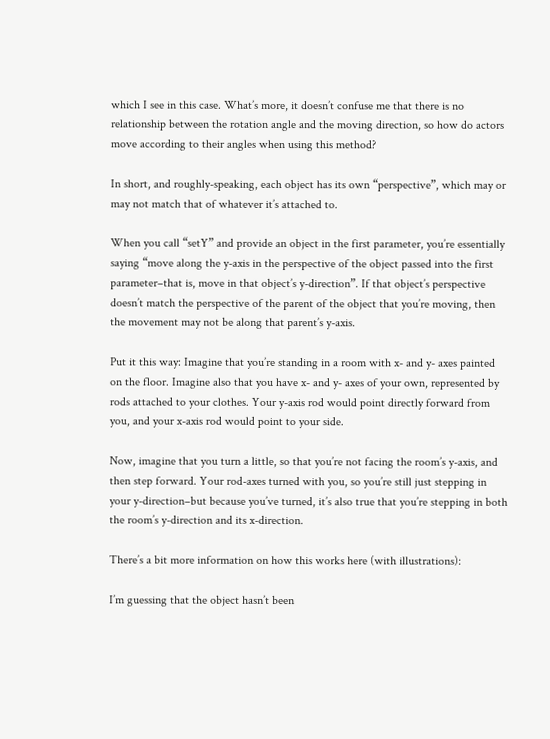which I see in this case. What’s more, it doesn’t confuse me that there is no relationship between the rotation angle and the moving direction, so how do actors move according to their angles when using this method?

In short, and roughly-speaking, each object has its own “perspective”, which may or may not match that of whatever it’s attached to.

When you call “setY” and provide an object in the first parameter, you’re essentially saying “move along the y-axis in the perspective of the object passed into the first parameter–that is, move in that object’s y-direction”. If that object’s perspective doesn’t match the perspective of the parent of the object that you’re moving, then the movement may not be along that parent’s y-axis.

Put it this way: Imagine that you’re standing in a room with x- and y- axes painted on the floor. Imagine also that you have x- and y- axes of your own, represented by rods attached to your clothes. Your y-axis rod would point directly forward from you, and your x-axis rod would point to your side.

Now, imagine that you turn a little, so that you’re not facing the room’s y-axis, and then step forward. Your rod-axes turned with you, so you’re still just stepping in your y-direction–but because you’ve turned, it’s also true that you’re stepping in both the room’s y-direction and its x-direction.

There’s a bit more information on how this works here (with illustrations):

I’m guessing that the object hasn’t been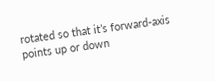rotated so that it’s forward-axis points up or down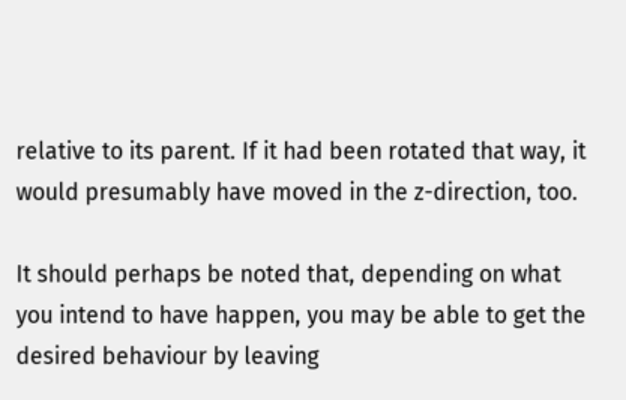relative to its parent. If it had been rotated that way, it would presumably have moved in the z-direction, too.

It should perhaps be noted that, depending on what you intend to have happen, you may be able to get the desired behaviour by leaving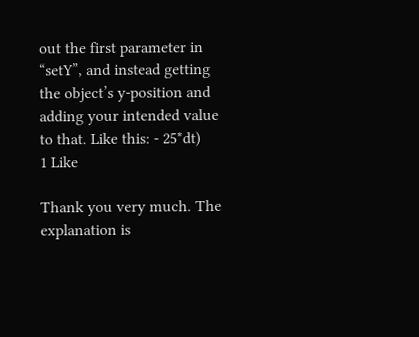out the first parameter in “setY”, and instead getting the object’s y-position and adding your intended value to that. Like this: - 25*dt)
1 Like

Thank you very much. The explanation is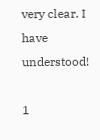very clear. I have understood!

1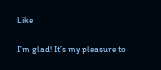Like

I’m glad! It’s my pleasure to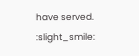have served. :slight_smile: